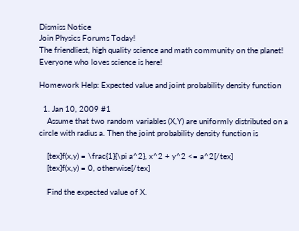Dismiss Notice
Join Physics Forums Today!
The friendliest, high quality science and math community on the planet! Everyone who loves science is here!

Homework Help: Expected value and joint probability density function

  1. Jan 10, 2009 #1
    Assume that two random variables (X,Y) are uniformly distributed on a circle with radius a. Then the joint probability density function is

    [tex]f(x,y) = \frac{1}{\pi a^2}, x^2 + y^2 <= a^2[/tex]
    [tex]f(x,y) = 0, otherwise[/tex]

    Find the expected value of X.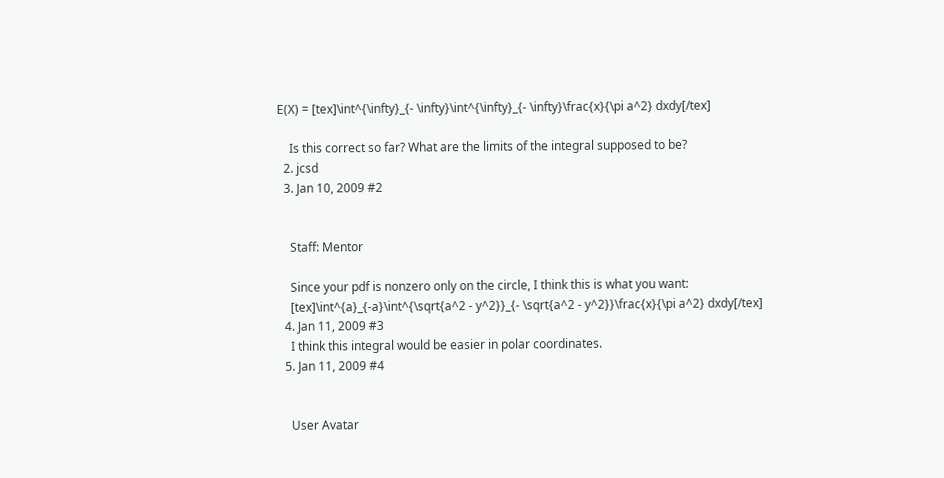E(X) = [tex]\int^{\infty}_{- \infty}\int^{\infty}_{- \infty}\frac{x}{\pi a^2} dxdy[/tex]

    Is this correct so far? What are the limits of the integral supposed to be?
  2. jcsd
  3. Jan 10, 2009 #2


    Staff: Mentor

    Since your pdf is nonzero only on the circle, I think this is what you want:
    [tex]\int^{a}_{-a}\int^{\sqrt{a^2 - y^2}}_{- \sqrt{a^2 - y^2}}\frac{x}{\pi a^2} dxdy[/tex]
  4. Jan 11, 2009 #3
    I think this integral would be easier in polar coordinates.
  5. Jan 11, 2009 #4


    User Avatar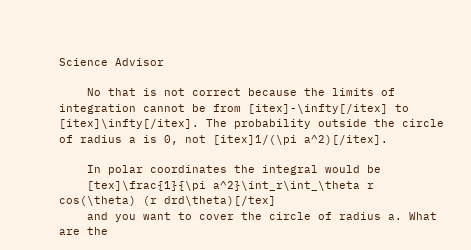Science Advisor

    No that is not correct because the limits of integration cannot be from [itex]-\infty[/itex] to [itex]\infty[/itex]. The probability outside the circle of radius a is 0, not [itex]1/(\pi a^2)[/itex].

    In polar coordinates the integral would be
    [tex]\frac{1}{\pi a^2}\int_r\int_\theta r cos(\theta) (r drd\theta)[/tex]
    and you want to cover the circle of radius a. What are the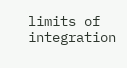limits of integration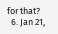for that?
  6. Jan 21,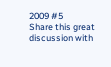2009 #5
Share this great discussion with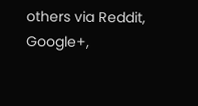others via Reddit, Google+,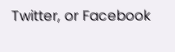Twitter, or Facebook